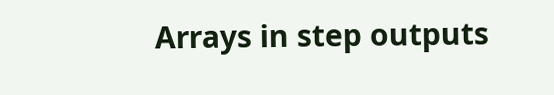Arrays in step outputs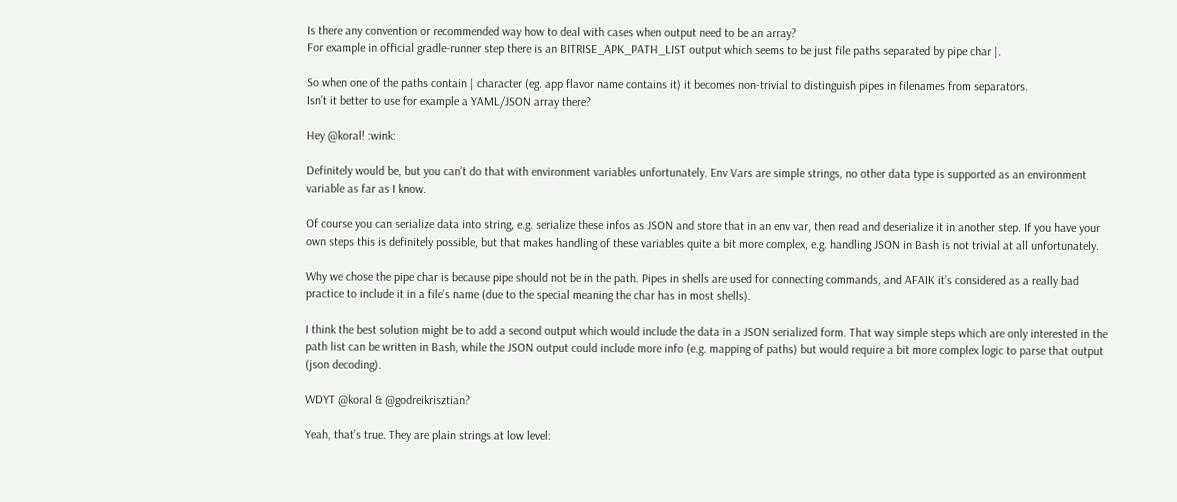Is there any convention or recommended way how to deal with cases when output need to be an array?
For example in official gradle-runner step there is an BITRISE_APK_PATH_LIST output which seems to be just file paths separated by pipe char |.

So when one of the paths contain | character (eg. app flavor name contains it) it becomes non-trivial to distinguish pipes in filenames from separators.
Isn’t it better to use for example a YAML/JSON array there?

Hey @koral! :wink:

Definitely would be, but you can’t do that with environment variables unfortunately. Env Vars are simple strings, no other data type is supported as an environment variable as far as I know.

Of course you can serialize data into string, e.g. serialize these infos as JSON and store that in an env var, then read and deserialize it in another step. If you have your own steps this is definitely possible, but that makes handling of these variables quite a bit more complex, e.g. handling JSON in Bash is not trivial at all unfortunately.

Why we chose the pipe char is because pipe should not be in the path. Pipes in shells are used for connecting commands, and AFAIK it’s considered as a really bad practice to include it in a file’s name (due to the special meaning the char has in most shells).

I think the best solution might be to add a second output which would include the data in a JSON serialized form. That way simple steps which are only interested in the path list can be written in Bash, while the JSON output could include more info (e.g. mapping of paths) but would require a bit more complex logic to parse that output (json decoding).

WDYT @koral & @godreikrisztian?

Yeah, that’s true. They are plain strings at low level: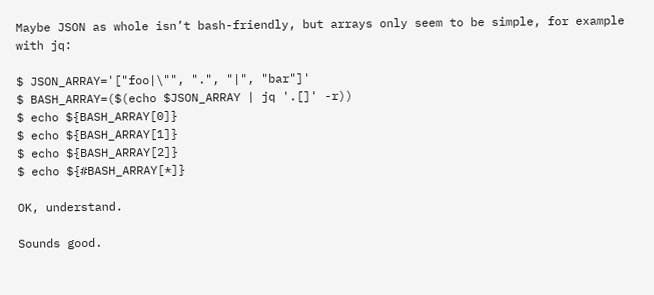Maybe JSON as whole isn’t bash-friendly, but arrays only seem to be simple, for example with jq:

$ JSON_ARRAY='["foo|\"", ".", "|", "bar"]'
$ BASH_ARRAY=($(echo $JSON_ARRAY | jq '.[]' -r))
$ echo ${BASH_ARRAY[0]}
$ echo ${BASH_ARRAY[1]}
$ echo ${BASH_ARRAY[2]}
$ echo ${#BASH_ARRAY[*]}

OK, understand.

Sounds good.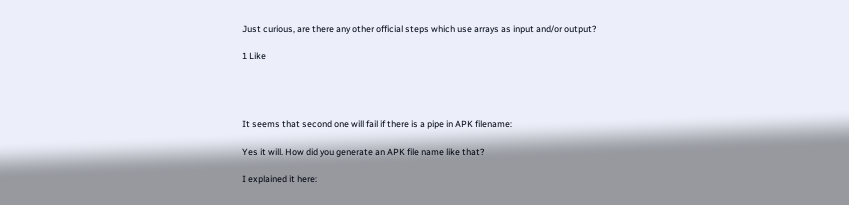Just curious, are there any other official steps which use arrays as input and/or output?

1 Like




It seems that second one will fail if there is a pipe in APK filename:

Yes it will. How did you generate an APK file name like that?

I explained it here: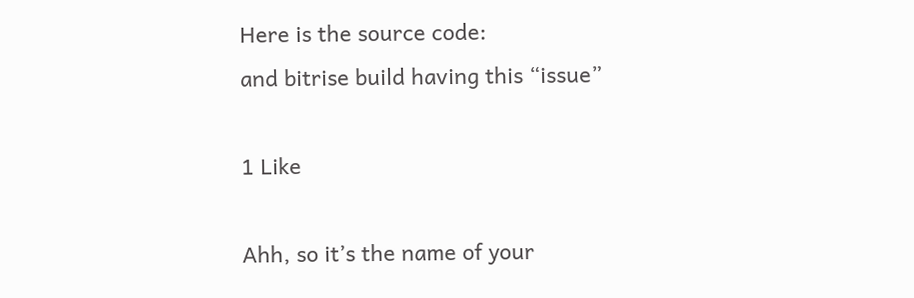Here is the source code:
and bitrise build having this “issue”

1 Like

Ahh, so it’s the name of your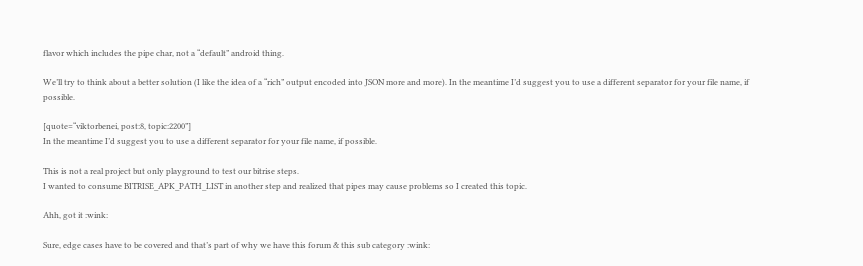flavor which includes the pipe char, not a “default” android thing.

We’ll try to think about a better solution (I like the idea of a “rich” output encoded into JSON more and more). In the meantime I’d suggest you to use a different separator for your file name, if possible.

[quote=“viktorbenei, post:8, topic:2200”]
In the meantime I’d suggest you to use a different separator for your file name, if possible.

This is not a real project but only playground to test our bitrise steps.
I wanted to consume BITRISE_APK_PATH_LIST in another step and realized that pipes may cause problems so I created this topic.

Ahh, got it :wink:

Sure, edge cases have to be covered and that’s part of why we have this forum & this sub category :wink: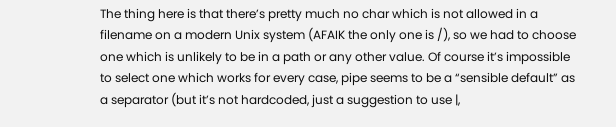The thing here is that there’s pretty much no char which is not allowed in a filename on a modern Unix system (AFAIK the only one is /), so we had to choose one which is unlikely to be in a path or any other value. Of course it’s impossible to select one which works for every case, pipe seems to be a “sensible default” as a separator (but it’s not hardcoded, just a suggestion to use |,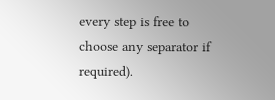every step is free to choose any separator if required).